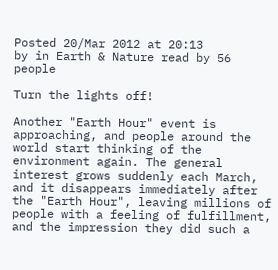Posted 20/Mar 2012 at 20:13
by in Earth & Nature read by 56 people

Turn the lights off!

Another "Earth Hour" event is approaching, and people around the world start thinking of the environment again. The general interest grows suddenly each March, and it disappears immediately after the "Earth Hour", leaving millions of people with a feeling of fulfillment, and the impression they did such a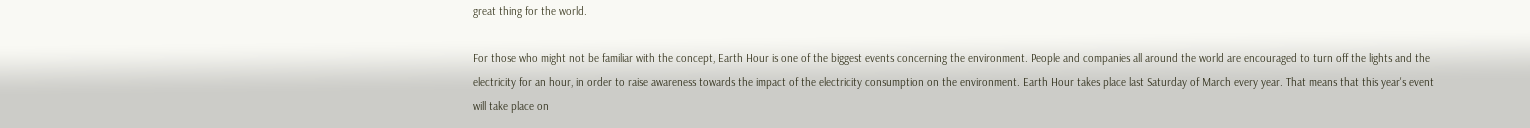great thing for the world.

For those who might not be familiar with the concept, Earth Hour is one of the biggest events concerning the environment. People and companies all around the world are encouraged to turn off the lights and the electricity for an hour, in order to raise awareness towards the impact of the electricity consumption on the environment. Earth Hour takes place last Saturday of March every year. That means that this year's event will take place on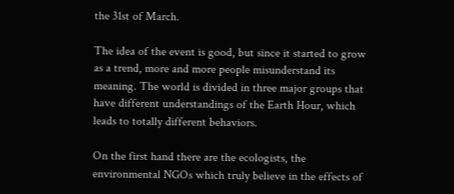the 31st of March.

The idea of the event is good, but since it started to grow as a trend, more and more people misunderstand its meaning. The world is divided in three major groups that have different understandings of the Earth Hour, which leads to totally different behaviors.

On the first hand there are the ecologists, the environmental NGOs which truly believe in the effects of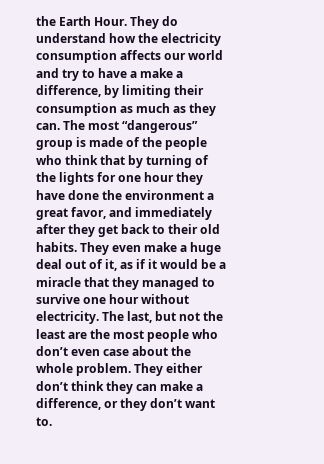the Earth Hour. They do understand how the electricity consumption affects our world and try to have a make a difference, by limiting their consumption as much as they can. The most “dangerous” group is made of the people who think that by turning of the lights for one hour they have done the environment a great favor, and immediately after they get back to their old habits. They even make a huge deal out of it, as if it would be a miracle that they managed to survive one hour without electricity. The last, but not the least are the most people who don’t even case about the whole problem. They either don’t think they can make a difference, or they don’t want to.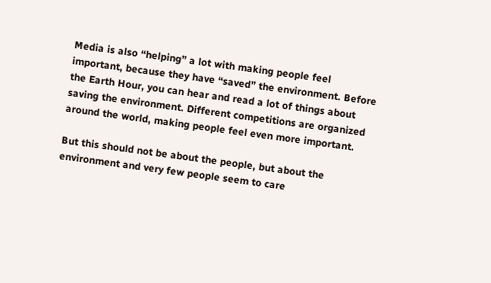Media is also “helping” a lot with making people feel important, because they have “saved” the environment. Before the Earth Hour, you can hear and read a lot of things about saving the environment. Different competitions are organized around the world, making people feel even more important.

But this should not be about the people, but about the environment and very few people seem to care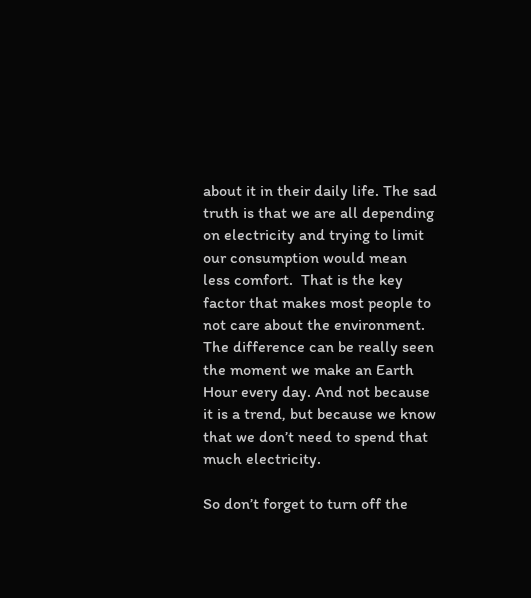about it in their daily life. The sad truth is that we are all depending on electricity and trying to limit our consumption would mean less comfort.  That is the key factor that makes most people to not care about the environment. The difference can be really seen the moment we make an Earth Hour every day. And not because it is a trend, but because we know that we don’t need to spend that much electricity.

So don’t forget to turn off the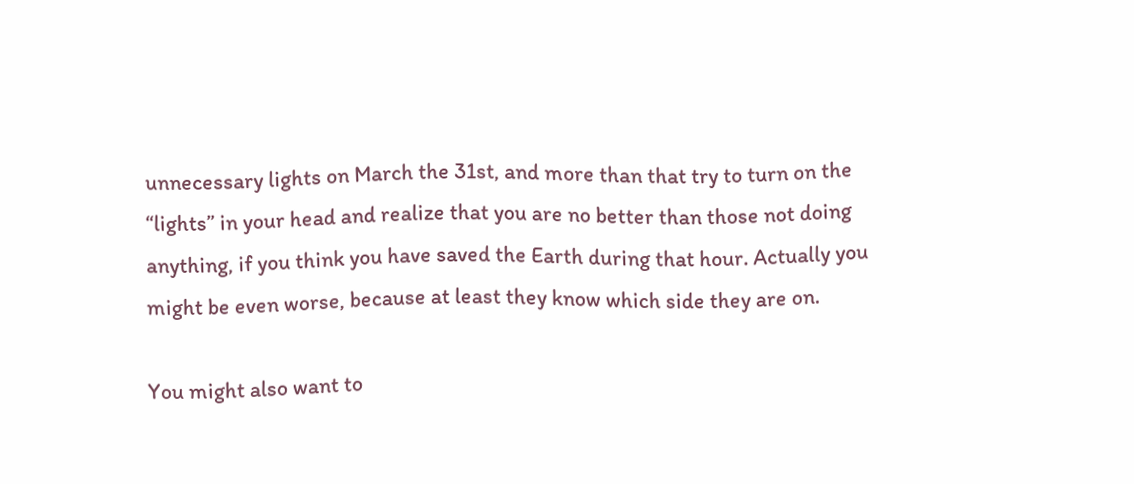unnecessary lights on March the 31st, and more than that try to turn on the “lights” in your head and realize that you are no better than those not doing anything, if you think you have saved the Earth during that hour. Actually you might be even worse, because at least they know which side they are on.

You might also want to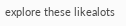explore these likealots